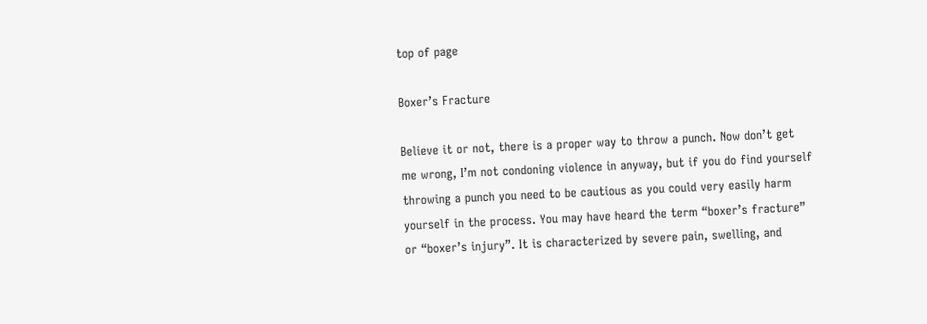top of page

Boxer’s Fracture

Believe it or not, there is a proper way to throw a punch. Now don’t get me wrong, I’m not condoning violence in anyway, but if you do find yourself throwing a punch you need to be cautious as you could very easily harm yourself in the process. You may have heard the term “boxer’s fracture” or “boxer’s injury”. It is characterized by severe pain, swelling, and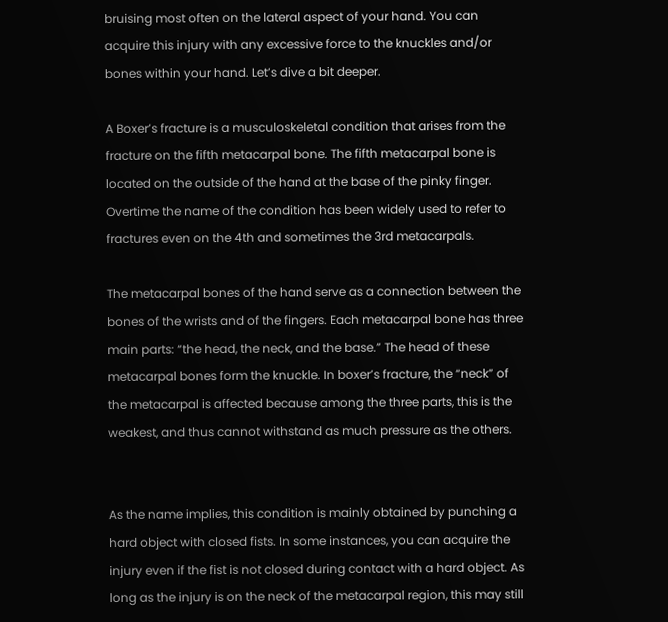bruising most often on the lateral aspect of your hand. You can acquire this injury with any excessive force to the knuckles and/or bones within your hand. Let’s dive a bit deeper.

A Boxer’s fracture is a musculoskeletal condition that arises from the fracture on the fifth metacarpal bone. The fifth metacarpal bone is located on the outside of the hand at the base of the pinky finger. Overtime the name of the condition has been widely used to refer to fractures even on the 4th and sometimes the 3rd metacarpals.

The metacarpal bones of the hand serve as a connection between the bones of the wrists and of the fingers. Each metacarpal bone has three main parts: “the head, the neck, and the base.” The head of these metacarpal bones form the knuckle. In boxer’s fracture, the “neck” of the metacarpal is affected because among the three parts, this is the weakest, and thus cannot withstand as much pressure as the others.


As the name implies, this condition is mainly obtained by punching a hard object with closed fists. In some instances, you can acquire the injury even if the fist is not closed during contact with a hard object. As long as the injury is on the neck of the metacarpal region, this may still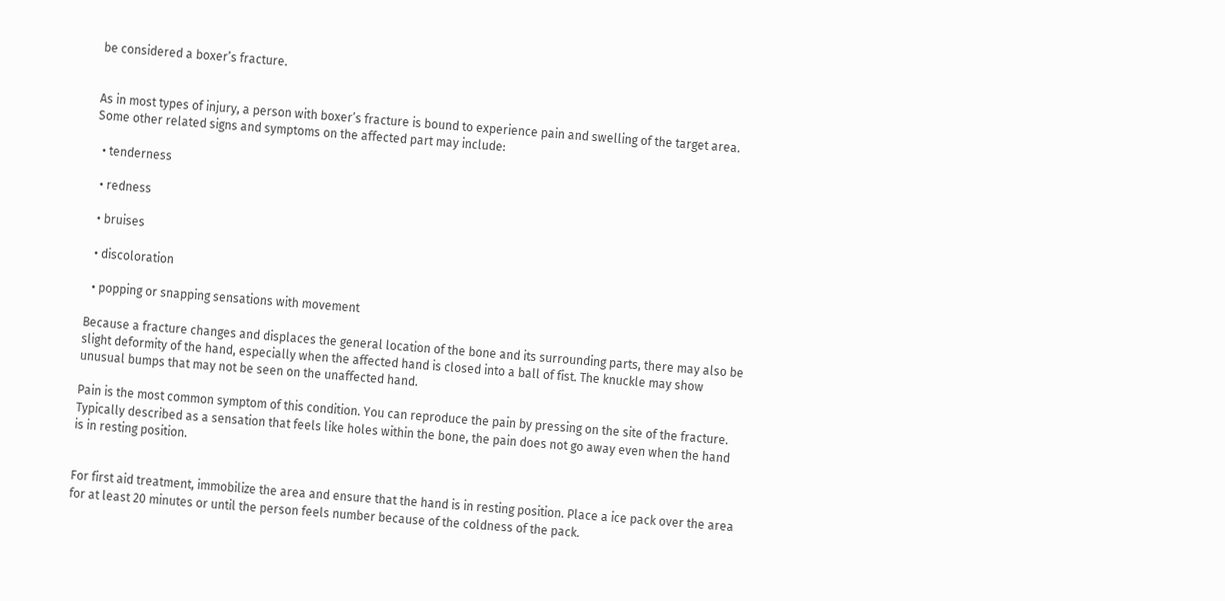be considered a boxer’s fracture.


As in most types of injury, a person with boxer’s fracture is bound to experience pain and swelling of the target area. Some other related signs and symptoms on the affected part may include:

  • tenderness

  • redness

  • bruises

  • discoloration

  • popping or snapping sensations with movement

Because a fracture changes and displaces the general location of the bone and its surrounding parts, there may also be slight deformity of the hand, especially when the affected hand is closed into a ball of fist. The knuckle may show unusual bumps that may not be seen on the unaffected hand.

Pain is the most common symptom of this condition. You can reproduce the pain by pressing on the site of the fracture. Typically described as a sensation that feels like holes within the bone, the pain does not go away even when the hand is in resting position.


For first aid treatment, immobilize the area and ensure that the hand is in resting position. Place a ice pack over the area for at least 20 minutes or until the person feels number because of the coldness of the pack.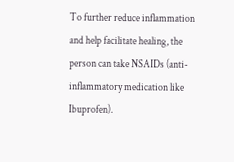To further reduce inflammation and help facilitate healing, the person can take NSAIDs (anti-inflammatory medication like Ibuprofen).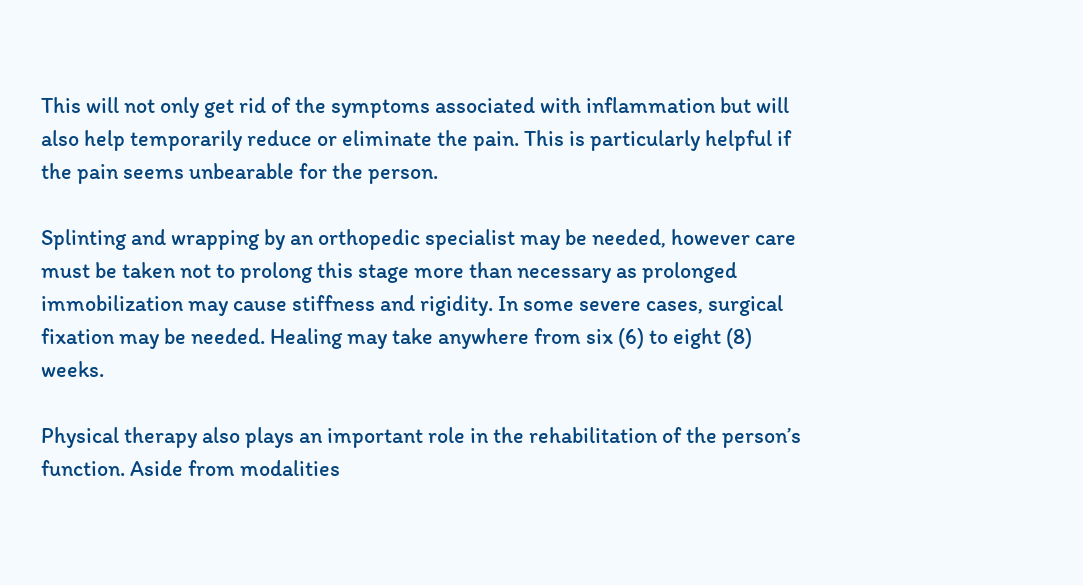This will not only get rid of the symptoms associated with inflammation but will also help temporarily reduce or eliminate the pain. This is particularly helpful if the pain seems unbearable for the person.

Splinting and wrapping by an orthopedic specialist may be needed, however care must be taken not to prolong this stage more than necessary as prolonged immobilization may cause stiffness and rigidity. In some severe cases, surgical fixation may be needed. Healing may take anywhere from six (6) to eight (8) weeks.

Physical therapy also plays an important role in the rehabilitation of the person’s function. Aside from modalities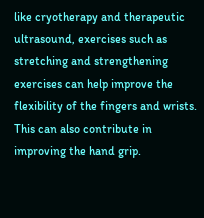like cryotherapy and therapeutic ultrasound, exercises such as stretching and strengthening exercises can help improve the flexibility of the fingers and wrists. This can also contribute in improving the hand grip.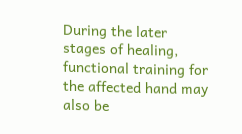During the later stages of healing, functional training for the affected hand may also be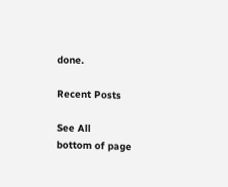done.

Recent Posts

See All
bottom of page